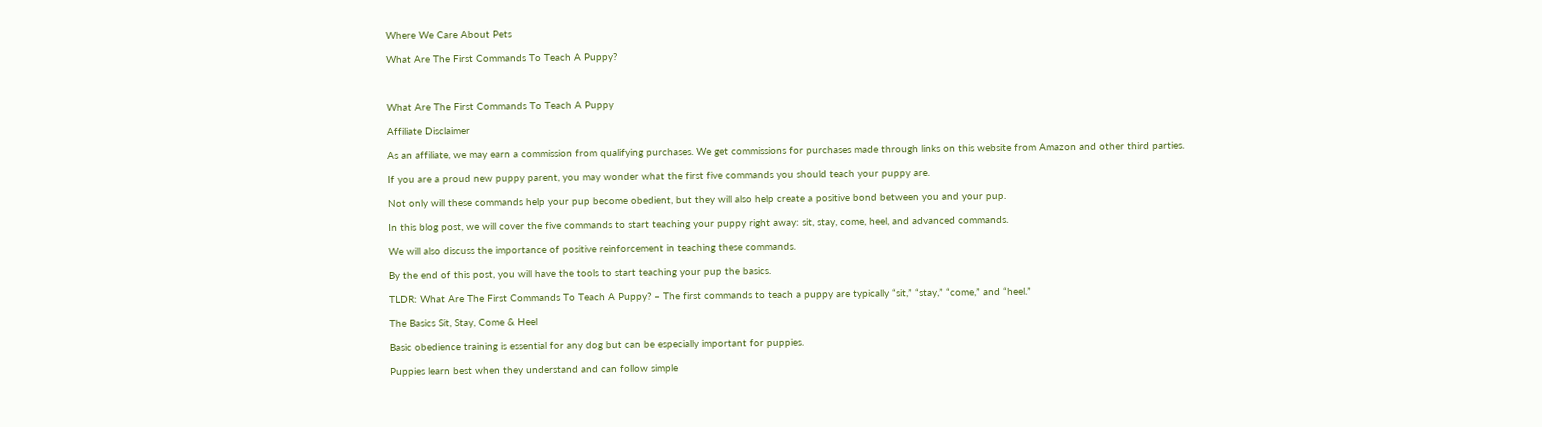Where We Care About Pets

What Are The First Commands To Teach A Puppy?



What Are The First Commands To Teach A Puppy

Affiliate Disclaimer

As an affiliate, we may earn a commission from qualifying purchases. We get commissions for purchases made through links on this website from Amazon and other third parties.

If you are a proud new puppy parent, you may wonder what the first five commands you should teach your puppy are.

Not only will these commands help your pup become obedient, but they will also help create a positive bond between you and your pup.

In this blog post, we will cover the five commands to start teaching your puppy right away: sit, stay, come, heel, and advanced commands.

We will also discuss the importance of positive reinforcement in teaching these commands.

By the end of this post, you will have the tools to start teaching your pup the basics.

TLDR: What Are The First Commands To Teach A Puppy? – The first commands to teach a puppy are typically “sit,” “stay,” “come,” and “heel.”

The Basics Sit, Stay, Come & Heel

Basic obedience training is essential for any dog but can be especially important for puppies.

Puppies learn best when they understand and can follow simple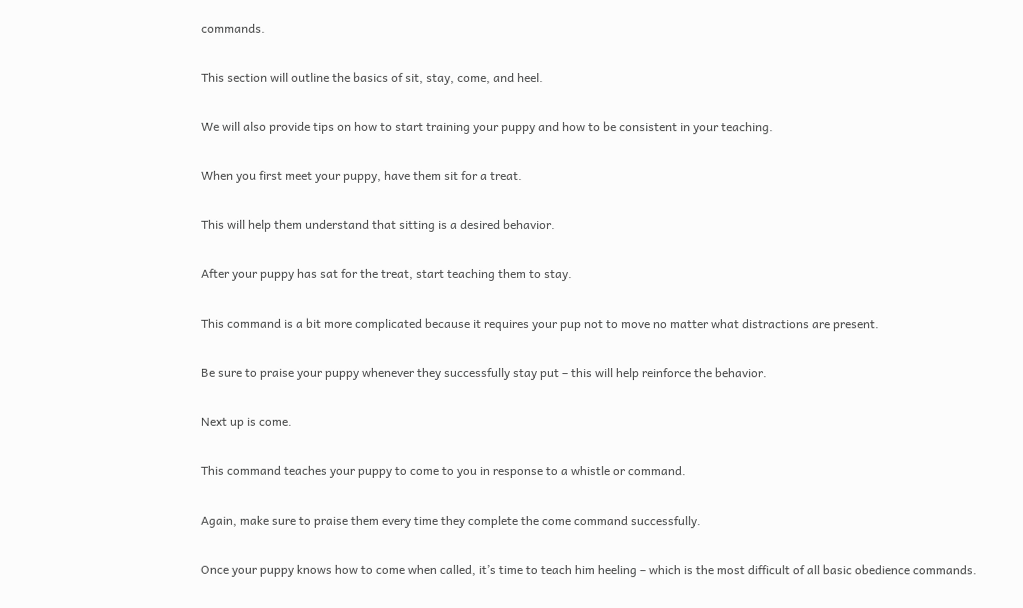commands.

This section will outline the basics of sit, stay, come, and heel.

We will also provide tips on how to start training your puppy and how to be consistent in your teaching.

When you first meet your puppy, have them sit for a treat.

This will help them understand that sitting is a desired behavior.

After your puppy has sat for the treat, start teaching them to stay.

This command is a bit more complicated because it requires your pup not to move no matter what distractions are present.

Be sure to praise your puppy whenever they successfully stay put – this will help reinforce the behavior.

Next up is come.

This command teaches your puppy to come to you in response to a whistle or command.

Again, make sure to praise them every time they complete the come command successfully.

Once your puppy knows how to come when called, it’s time to teach him heeling – which is the most difficult of all basic obedience commands.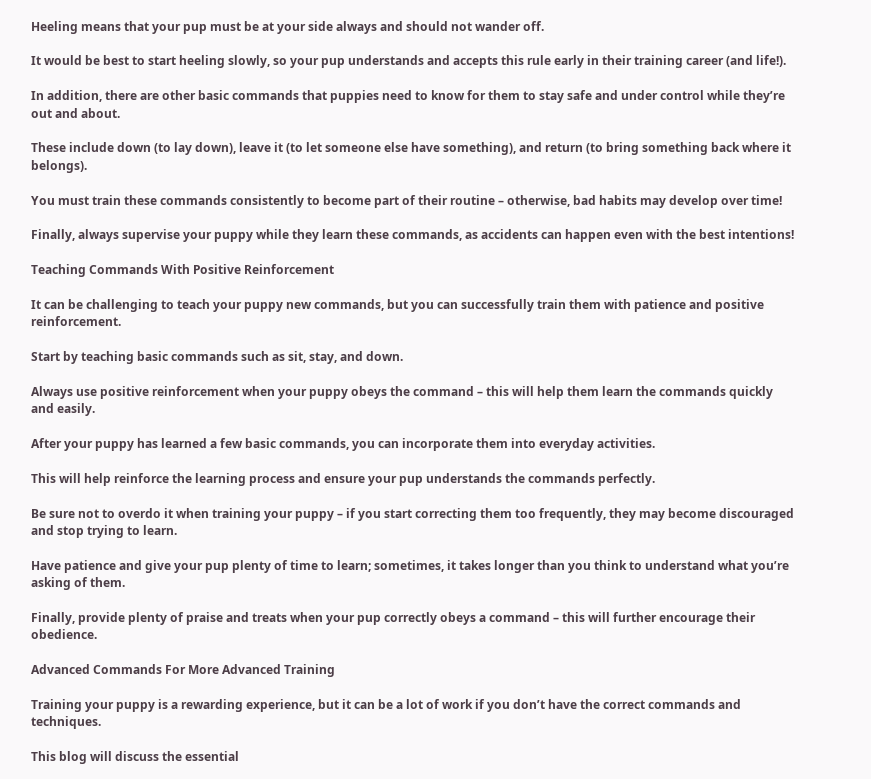Heeling means that your pup must be at your side always and should not wander off.

It would be best to start heeling slowly, so your pup understands and accepts this rule early in their training career (and life!).

In addition, there are other basic commands that puppies need to know for them to stay safe and under control while they’re out and about.

These include down (to lay down), leave it (to let someone else have something), and return (to bring something back where it belongs).

You must train these commands consistently to become part of their routine – otherwise, bad habits may develop over time!

Finally, always supervise your puppy while they learn these commands, as accidents can happen even with the best intentions!

Teaching Commands With Positive Reinforcement

It can be challenging to teach your puppy new commands, but you can successfully train them with patience and positive reinforcement.

Start by teaching basic commands such as sit, stay, and down.

Always use positive reinforcement when your puppy obeys the command – this will help them learn the commands quickly and easily.

After your puppy has learned a few basic commands, you can incorporate them into everyday activities.

This will help reinforce the learning process and ensure your pup understands the commands perfectly.

Be sure not to overdo it when training your puppy – if you start correcting them too frequently, they may become discouraged and stop trying to learn.

Have patience and give your pup plenty of time to learn; sometimes, it takes longer than you think to understand what you’re asking of them.

Finally, provide plenty of praise and treats when your pup correctly obeys a command – this will further encourage their obedience.

Advanced Commands For More Advanced Training

Training your puppy is a rewarding experience, but it can be a lot of work if you don’t have the correct commands and techniques.

This blog will discuss the essential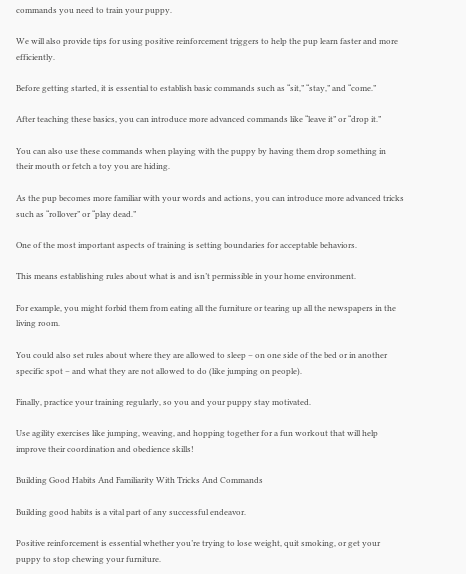commands you need to train your puppy.

We will also provide tips for using positive reinforcement triggers to help the pup learn faster and more efficiently.

Before getting started, it is essential to establish basic commands such as “sit,” “stay,” and “come.”

After teaching these basics, you can introduce more advanced commands like “leave it” or “drop it.”

You can also use these commands when playing with the puppy by having them drop something in their mouth or fetch a toy you are hiding.

As the pup becomes more familiar with your words and actions, you can introduce more advanced tricks such as “rollover” or “play dead.”

One of the most important aspects of training is setting boundaries for acceptable behaviors.

This means establishing rules about what is and isn’t permissible in your home environment.

For example, you might forbid them from eating all the furniture or tearing up all the newspapers in the living room.

You could also set rules about where they are allowed to sleep – on one side of the bed or in another specific spot – and what they are not allowed to do (like jumping on people).

Finally, practice your training regularly, so you and your puppy stay motivated.

Use agility exercises like jumping, weaving, and hopping together for a fun workout that will help improve their coordination and obedience skills!

Building Good Habits And Familiarity With Tricks And Commands

Building good habits is a vital part of any successful endeavor.

Positive reinforcement is essential whether you’re trying to lose weight, quit smoking, or get your puppy to stop chewing your furniture.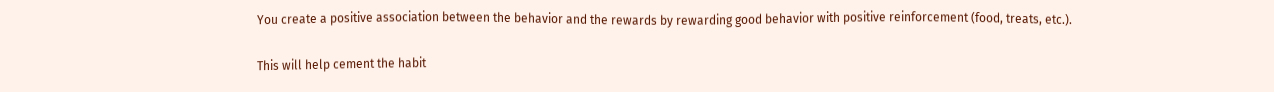You create a positive association between the behavior and the rewards by rewarding good behavior with positive reinforcement (food, treats, etc.).

This will help cement the habit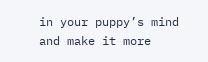in your puppy’s mind and make it more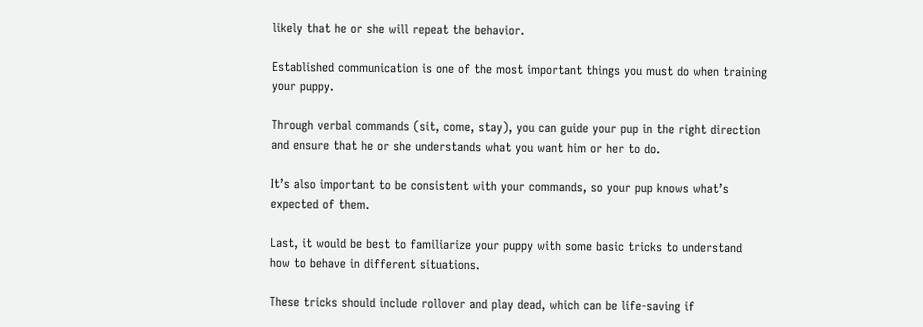likely that he or she will repeat the behavior.

Established communication is one of the most important things you must do when training your puppy.

Through verbal commands (sit, come, stay), you can guide your pup in the right direction and ensure that he or she understands what you want him or her to do.

It’s also important to be consistent with your commands, so your pup knows what’s expected of them.

Last, it would be best to familiarize your puppy with some basic tricks to understand how to behave in different situations.

These tricks should include rollover and play dead, which can be life-saving if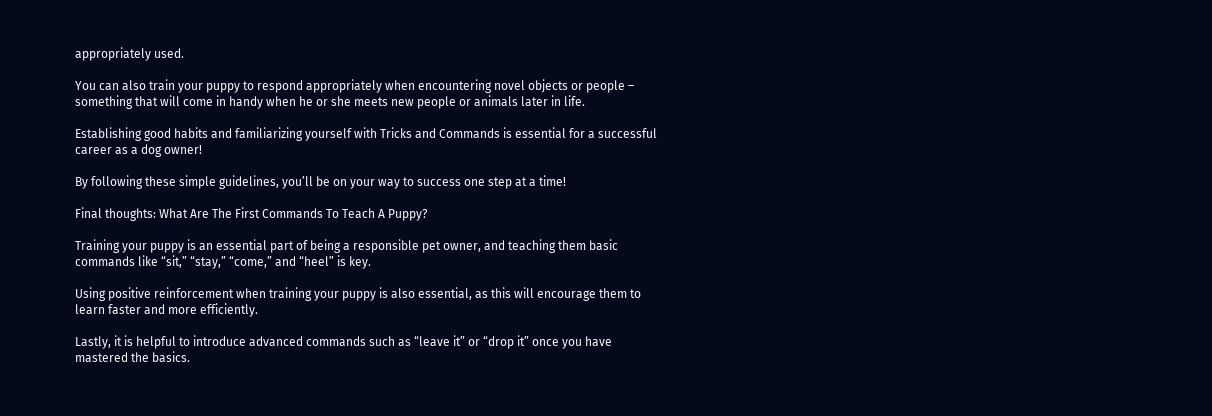appropriately used.

You can also train your puppy to respond appropriately when encountering novel objects or people – something that will come in handy when he or she meets new people or animals later in life.

Establishing good habits and familiarizing yourself with Tricks and Commands is essential for a successful career as a dog owner!

By following these simple guidelines, you’ll be on your way to success one step at a time!

Final thoughts: What Are The First Commands To Teach A Puppy?

Training your puppy is an essential part of being a responsible pet owner, and teaching them basic commands like “sit,” “stay,” “come,” and “heel” is key.

Using positive reinforcement when training your puppy is also essential, as this will encourage them to learn faster and more efficiently.

Lastly, it is helpful to introduce advanced commands such as “leave it” or “drop it” once you have mastered the basics.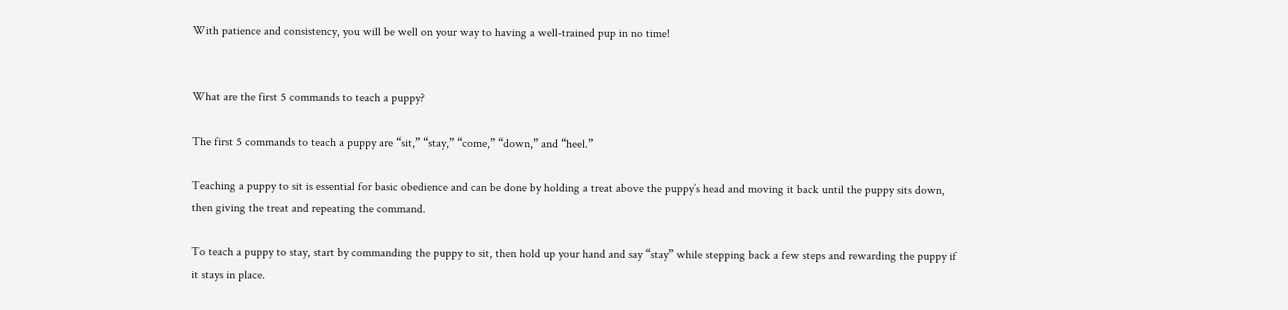With patience and consistency, you will be well on your way to having a well-trained pup in no time!


What are the first 5 commands to teach a puppy?

The first 5 commands to teach a puppy are “sit,” “stay,” “come,” “down,” and “heel.”

Teaching a puppy to sit is essential for basic obedience and can be done by holding a treat above the puppy’s head and moving it back until the puppy sits down, then giving the treat and repeating the command.

To teach a puppy to stay, start by commanding the puppy to sit, then hold up your hand and say “stay” while stepping back a few steps and rewarding the puppy if it stays in place.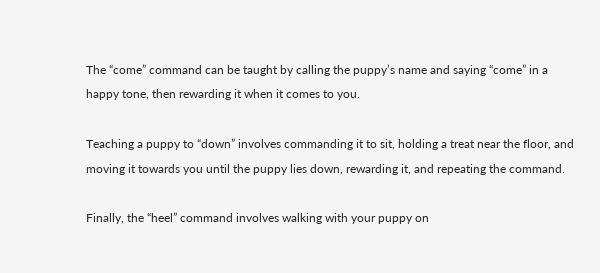The “come” command can be taught by calling the puppy’s name and saying “come” in a happy tone, then rewarding it when it comes to you.

Teaching a puppy to “down” involves commanding it to sit, holding a treat near the floor, and moving it towards you until the puppy lies down, rewarding it, and repeating the command.

Finally, the “heel” command involves walking with your puppy on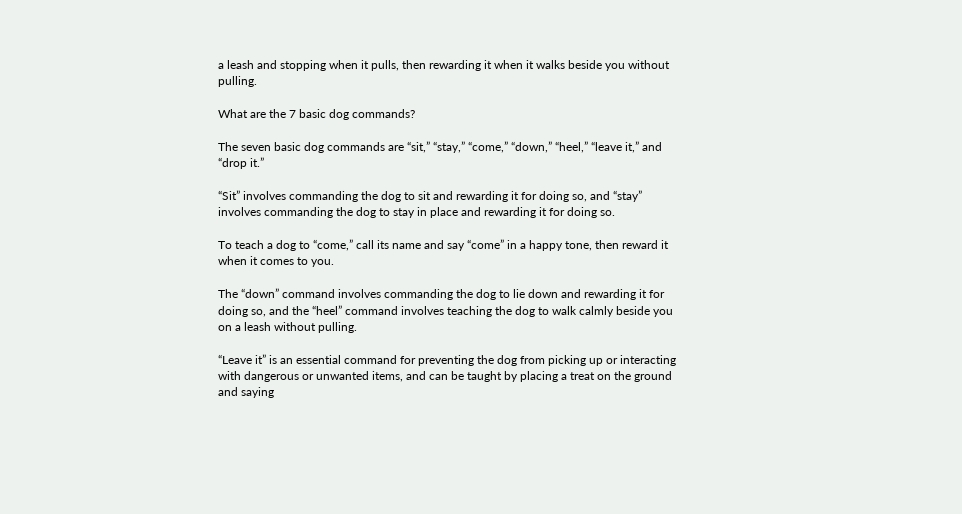a leash and stopping when it pulls, then rewarding it when it walks beside you without pulling.

What are the 7 basic dog commands?

The seven basic dog commands are “sit,” “stay,” “come,” “down,” “heel,” “leave it,” and “drop it.”

“Sit” involves commanding the dog to sit and rewarding it for doing so, and “stay” involves commanding the dog to stay in place and rewarding it for doing so.

To teach a dog to “come,” call its name and say “come” in a happy tone, then reward it when it comes to you.

The “down” command involves commanding the dog to lie down and rewarding it for doing so, and the “heel” command involves teaching the dog to walk calmly beside you on a leash without pulling.

“Leave it” is an essential command for preventing the dog from picking up or interacting with dangerous or unwanted items, and can be taught by placing a treat on the ground and saying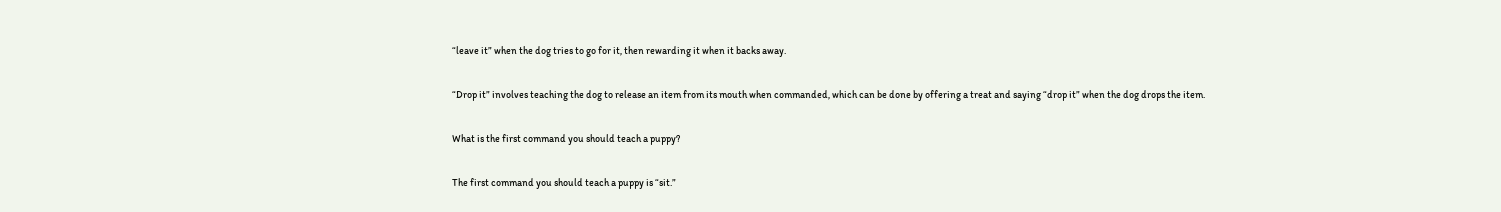“leave it” when the dog tries to go for it, then rewarding it when it backs away.

“Drop it” involves teaching the dog to release an item from its mouth when commanded, which can be done by offering a treat and saying “drop it” when the dog drops the item.

What is the first command you should teach a puppy?

The first command you should teach a puppy is “sit.”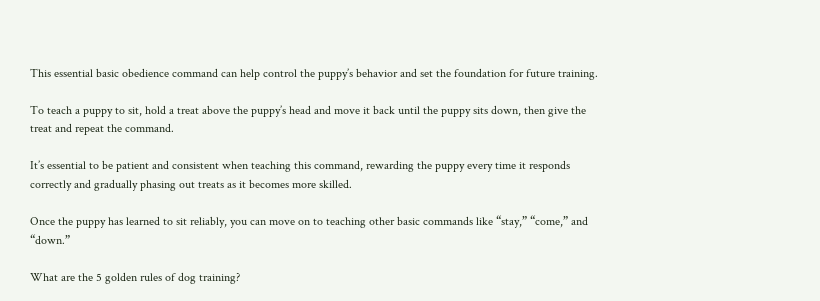This essential basic obedience command can help control the puppy’s behavior and set the foundation for future training.

To teach a puppy to sit, hold a treat above the puppy’s head and move it back until the puppy sits down, then give the treat and repeat the command.

It’s essential to be patient and consistent when teaching this command, rewarding the puppy every time it responds correctly and gradually phasing out treats as it becomes more skilled.

Once the puppy has learned to sit reliably, you can move on to teaching other basic commands like “stay,” “come,” and “down.”

What are the 5 golden rules of dog training?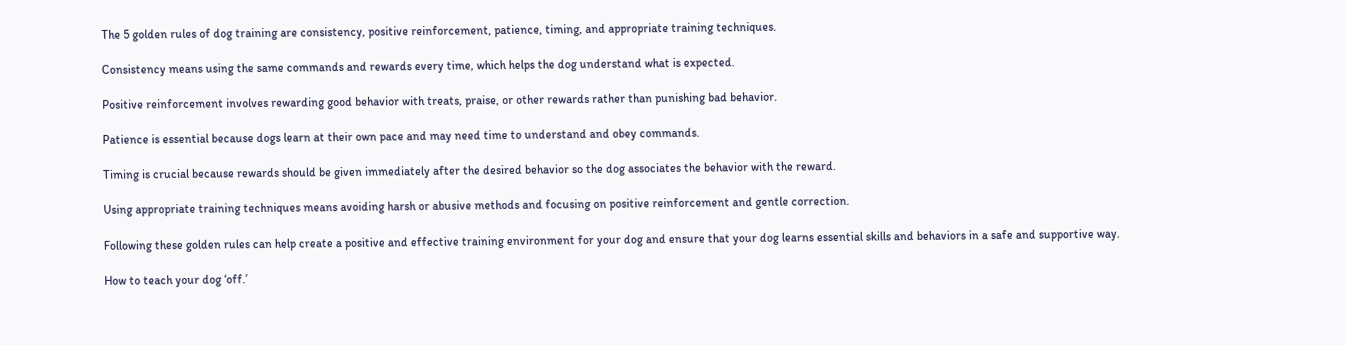The 5 golden rules of dog training are consistency, positive reinforcement, patience, timing, and appropriate training techniques.

Consistency means using the same commands and rewards every time, which helps the dog understand what is expected.

Positive reinforcement involves rewarding good behavior with treats, praise, or other rewards rather than punishing bad behavior.

Patience is essential because dogs learn at their own pace and may need time to understand and obey commands.

Timing is crucial because rewards should be given immediately after the desired behavior so the dog associates the behavior with the reward.

Using appropriate training techniques means avoiding harsh or abusive methods and focusing on positive reinforcement and gentle correction.

Following these golden rules can help create a positive and effective training environment for your dog and ensure that your dog learns essential skills and behaviors in a safe and supportive way.

How to teach your dog ‘off.’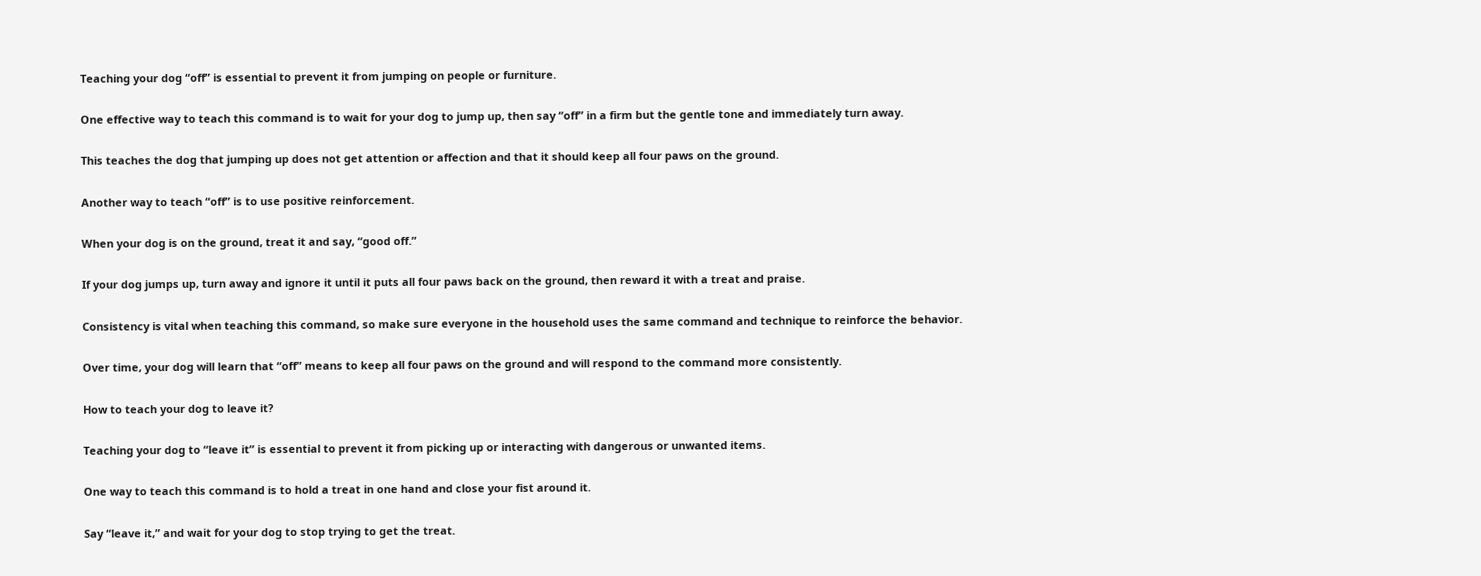Teaching your dog “off” is essential to prevent it from jumping on people or furniture.

One effective way to teach this command is to wait for your dog to jump up, then say “off” in a firm but the gentle tone and immediately turn away.

This teaches the dog that jumping up does not get attention or affection and that it should keep all four paws on the ground.

Another way to teach “off” is to use positive reinforcement.

When your dog is on the ground, treat it and say, “good off.”

If your dog jumps up, turn away and ignore it until it puts all four paws back on the ground, then reward it with a treat and praise.

Consistency is vital when teaching this command, so make sure everyone in the household uses the same command and technique to reinforce the behavior.

Over time, your dog will learn that “off” means to keep all four paws on the ground and will respond to the command more consistently.

How to teach your dog to leave it?

Teaching your dog to “leave it” is essential to prevent it from picking up or interacting with dangerous or unwanted items.

One way to teach this command is to hold a treat in one hand and close your fist around it.

Say “leave it,” and wait for your dog to stop trying to get the treat.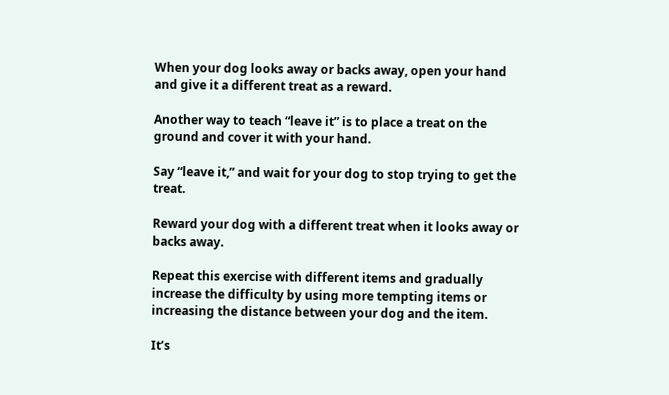When your dog looks away or backs away, open your hand and give it a different treat as a reward.

Another way to teach “leave it” is to place a treat on the ground and cover it with your hand.

Say “leave it,” and wait for your dog to stop trying to get the treat.

Reward your dog with a different treat when it looks away or backs away.

Repeat this exercise with different items and gradually increase the difficulty by using more tempting items or increasing the distance between your dog and the item.

It’s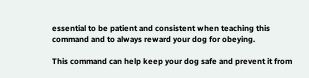essential to be patient and consistent when teaching this command and to always reward your dog for obeying.

This command can help keep your dog safe and prevent it from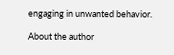engaging in unwanted behavior.

About the author